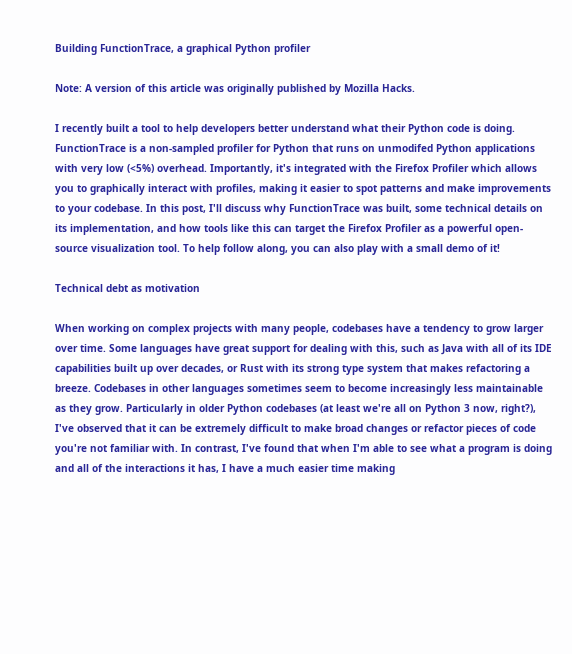Building FunctionTrace, a graphical Python profiler

Note: A version of this article was originally published by Mozilla Hacks.

I recently built a tool to help developers better understand what their Python code is doing. FunctionTrace is a non-sampled profiler for Python that runs on unmodifed Python applications with very low (<5%) overhead. Importantly, it's integrated with the Firefox Profiler which allows you to graphically interact with profiles, making it easier to spot patterns and make improvements to your codebase. In this post, I'll discuss why FunctionTrace was built, some technical details on its implementation, and how tools like this can target the Firefox Profiler as a powerful open-source visualization tool. To help follow along, you can also play with a small demo of it!

Technical debt as motivation

When working on complex projects with many people, codebases have a tendency to grow larger over time. Some languages have great support for dealing with this, such as Java with all of its IDE capabilities built up over decades, or Rust with its strong type system that makes refactoring a breeze. Codebases in other languages sometimes seem to become increasingly less maintainable as they grow. Particularly in older Python codebases (at least we're all on Python 3 now, right?), I've observed that it can be extremely difficult to make broad changes or refactor pieces of code you're not familiar with. In contrast, I've found that when I'm able to see what a program is doing and all of the interactions it has, I have a much easier time making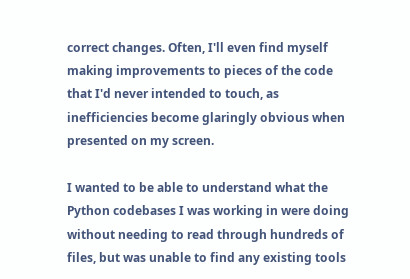correct changes. Often, I'll even find myself making improvements to pieces of the code that I'd never intended to touch, as inefficiencies become glaringly obvious when presented on my screen.

I wanted to be able to understand what the Python codebases I was working in were doing without needing to read through hundreds of files, but was unable to find any existing tools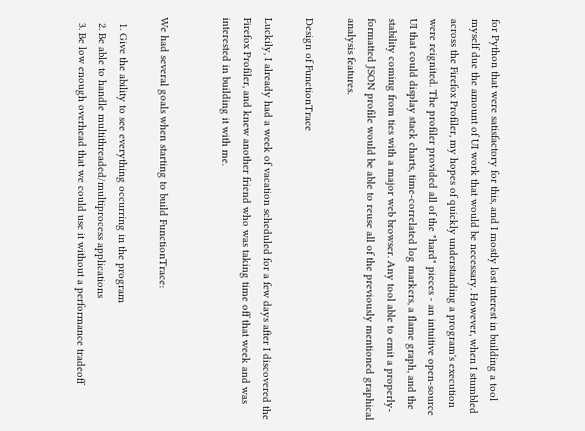for Python that were satisfactory for this, and I mostly lost interest in building a tool myself due the amount of UI work that would be necessary. However, when I stumbled across the Firefox Profiler, my hopes of quickly understanding a program's execution were reignited. The profiler provided all of the "hard" pieces - an intuitive open-source UI that could display stack charts, time-correlated log markers, a flame graph, and the stability coming from ties with a major web browser. Any tool able to emit a properly-formatted JSON profile would be able to reuse all of the previously mentioned graphical analysis features.

Design of FunctionTrace

Luckily, I already had a week of vacation scheduled for a few days after I discovered the Firefox Profiler, and knew another friend who was taking time off that week and was interested in building it with me.


We had several goals when starting to build FunctionTrace:

  1. Give the ability to see everything occurring in the program
  2. Be able to handle multithreaded/multiprocess applications
  3. Be low enough overhead that we could use it without a performance tradeoff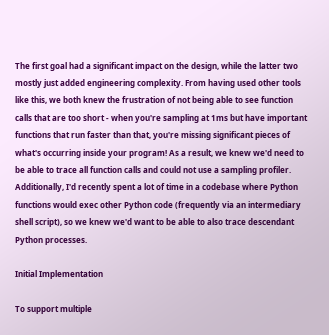The first goal had a significant impact on the design, while the latter two mostly just added engineering complexity. From having used other tools like this, we both knew the frustration of not being able to see function calls that are too short - when you're sampling at 1ms but have important functions that run faster than that, you're missing significant pieces of what's occurring inside your program! As a result, we knew we'd need to be able to trace all function calls and could not use a sampling profiler. Additionally, I'd recently spent a lot of time in a codebase where Python functions would exec other Python code (frequently via an intermediary shell script), so we knew we'd want to be able to also trace descendant Python processes.

Initial Implementation

To support multiple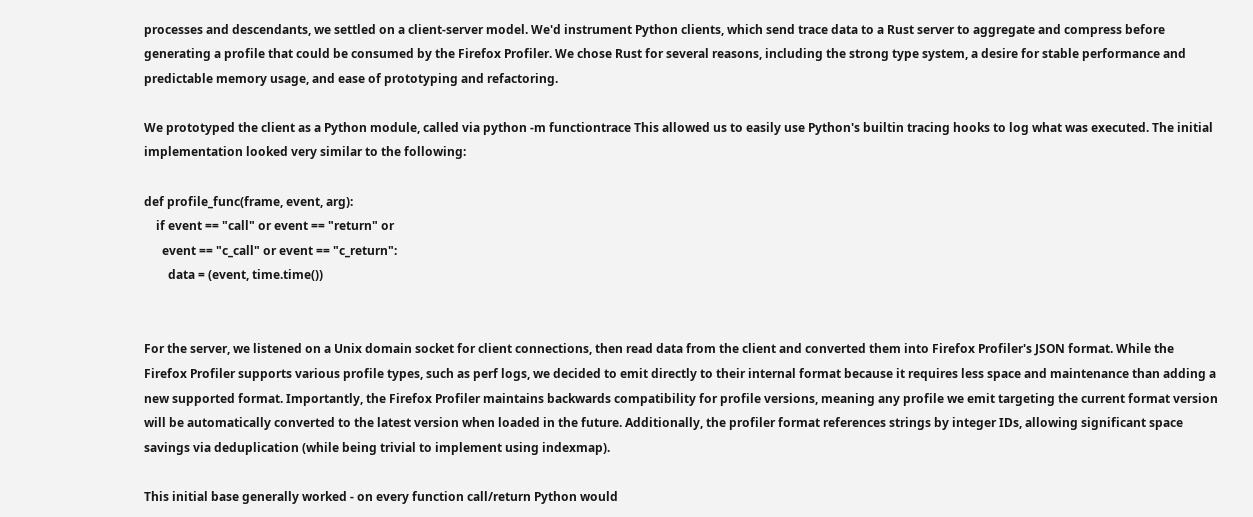processes and descendants, we settled on a client-server model. We'd instrument Python clients, which send trace data to a Rust server to aggregate and compress before generating a profile that could be consumed by the Firefox Profiler. We chose Rust for several reasons, including the strong type system, a desire for stable performance and predictable memory usage, and ease of prototyping and refactoring.

We prototyped the client as a Python module, called via python -m functiontrace This allowed us to easily use Python's builtin tracing hooks to log what was executed. The initial implementation looked very similar to the following:

def profile_func(frame, event, arg):
    if event == "call" or event == "return" or
      event == "c_call" or event == "c_return":
        data = (event, time.time())


For the server, we listened on a Unix domain socket for client connections, then read data from the client and converted them into Firefox Profiler's JSON format. While the Firefox Profiler supports various profile types, such as perf logs, we decided to emit directly to their internal format because it requires less space and maintenance than adding a new supported format. Importantly, the Firefox Profiler maintains backwards compatibility for profile versions, meaning any profile we emit targeting the current format version will be automatically converted to the latest version when loaded in the future. Additionally, the profiler format references strings by integer IDs, allowing significant space savings via deduplication (while being trivial to implement using indexmap).

This initial base generally worked - on every function call/return Python would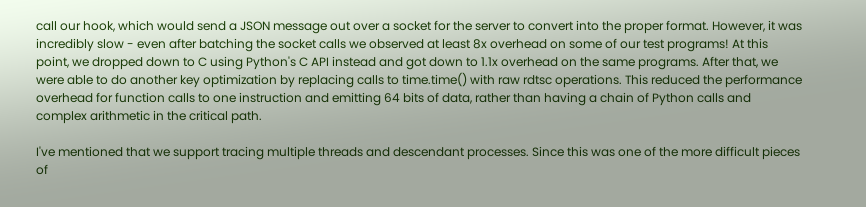call our hook, which would send a JSON message out over a socket for the server to convert into the proper format. However, it was incredibly slow - even after batching the socket calls we observed at least 8x overhead on some of our test programs! At this point, we dropped down to C using Python's C API instead and got down to 1.1x overhead on the same programs. After that, we were able to do another key optimization by replacing calls to time.time() with raw rdtsc operations. This reduced the performance overhead for function calls to one instruction and emitting 64 bits of data, rather than having a chain of Python calls and complex arithmetic in the critical path.

I've mentioned that we support tracing multiple threads and descendant processes. Since this was one of the more difficult pieces of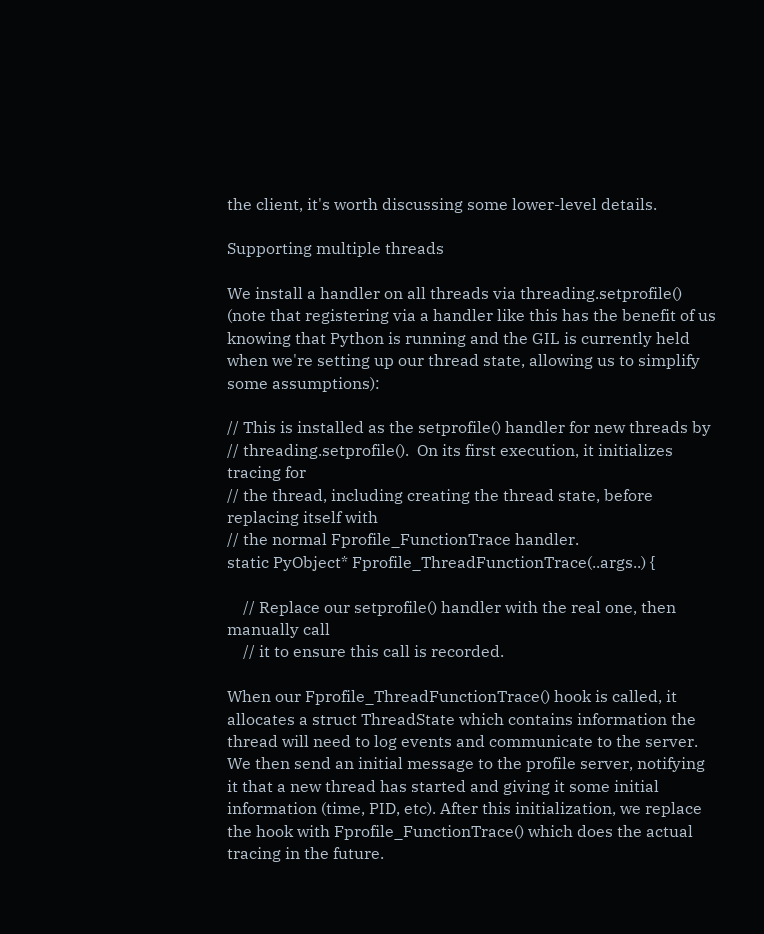the client, it's worth discussing some lower-level details.

Supporting multiple threads

We install a handler on all threads via threading.setprofile() (note that registering via a handler like this has the benefit of us knowing that Python is running and the GIL is currently held when we're setting up our thread state, allowing us to simplify some assumptions):

// This is installed as the setprofile() handler for new threads by
// threading.setprofile().  On its first execution, it initializes tracing for
// the thread, including creating the thread state, before replacing itself with
// the normal Fprofile_FunctionTrace handler.
static PyObject* Fprofile_ThreadFunctionTrace(..args..) {

    // Replace our setprofile() handler with the real one, then manually call
    // it to ensure this call is recorded.

When our Fprofile_ThreadFunctionTrace() hook is called, it allocates a struct ThreadState which contains information the thread will need to log events and communicate to the server. We then send an initial message to the profile server, notifying it that a new thread has started and giving it some initial information (time, PID, etc). After this initialization, we replace the hook with Fprofile_FunctionTrace() which does the actual tracing in the future.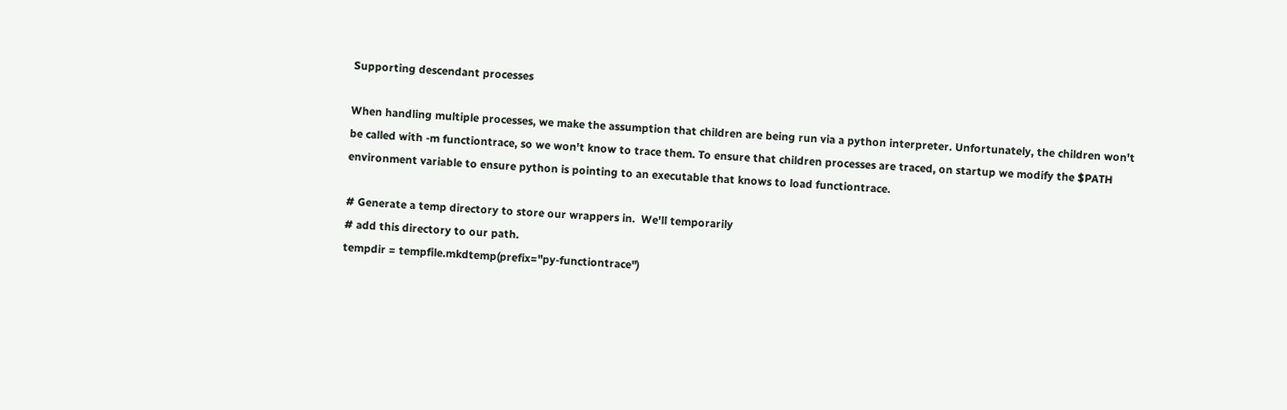Supporting descendant processes

When handling multiple processes, we make the assumption that children are being run via a python interpreter. Unfortunately, the children won't be called with -m functiontrace, so we won't know to trace them. To ensure that children processes are traced, on startup we modify the $PATH environment variable to ensure python is pointing to an executable that knows to load functiontrace.

# Generate a temp directory to store our wrappers in.  We'll temporarily
# add this directory to our path.
tempdir = tempfile.mkdtemp(prefix="py-functiontrace")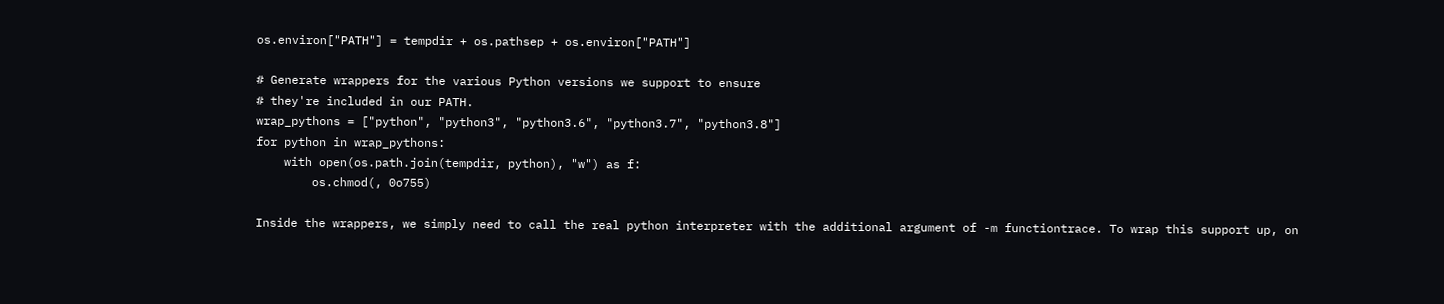os.environ["PATH"] = tempdir + os.pathsep + os.environ["PATH"]

# Generate wrappers for the various Python versions we support to ensure
# they're included in our PATH.
wrap_pythons = ["python", "python3", "python3.6", "python3.7", "python3.8"]
for python in wrap_pythons:
    with open(os.path.join(tempdir, python), "w") as f:
        os.chmod(, 0o755)

Inside the wrappers, we simply need to call the real python interpreter with the additional argument of -m functiontrace. To wrap this support up, on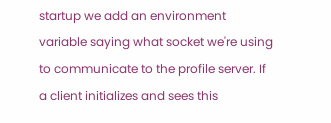startup we add an environment variable saying what socket we're using to communicate to the profile server. If a client initializes and sees this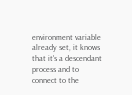environment variable already set, it knows that it's a descendant process and to connect to the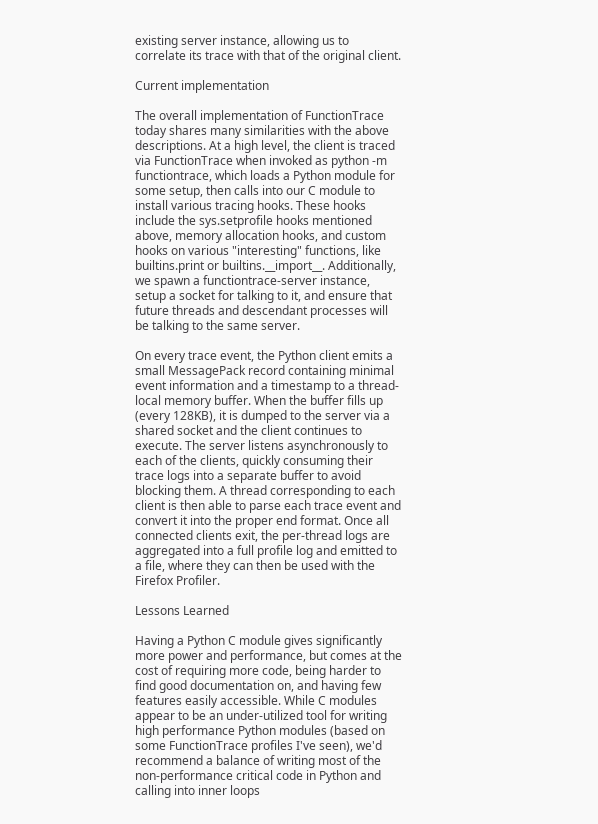existing server instance, allowing us to correlate its trace with that of the original client.

Current implementation

The overall implementation of FunctionTrace today shares many similarities with the above descriptions. At a high level, the client is traced via FunctionTrace when invoked as python -m functiontrace, which loads a Python module for some setup, then calls into our C module to install various tracing hooks. These hooks include the sys.setprofile hooks mentioned above, memory allocation hooks, and custom hooks on various "interesting" functions, like builtins.print or builtins.__import__. Additionally, we spawn a functiontrace-server instance, setup a socket for talking to it, and ensure that future threads and descendant processes will be talking to the same server.

On every trace event, the Python client emits a small MessagePack record containing minimal event information and a timestamp to a thread-local memory buffer. When the buffer fills up (every 128KB), it is dumped to the server via a shared socket and the client continues to execute. The server listens asynchronously to each of the clients, quickly consuming their trace logs into a separate buffer to avoid blocking them. A thread corresponding to each client is then able to parse each trace event and convert it into the proper end format. Once all connected clients exit, the per-thread logs are aggregated into a full profile log and emitted to a file, where they can then be used with the Firefox Profiler.

Lessons Learned

Having a Python C module gives significantly more power and performance, but comes at the cost of requiring more code, being harder to find good documentation on, and having few features easily accessible. While C modules appear to be an under-utilized tool for writing high performance Python modules (based on some FunctionTrace profiles I've seen), we'd recommend a balance of writing most of the non-performance critical code in Python and calling into inner loops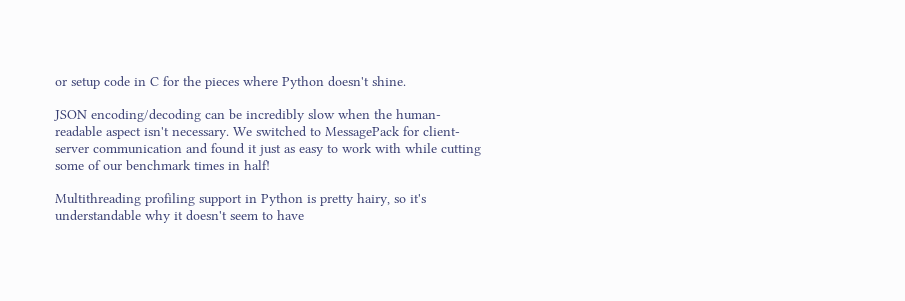or setup code in C for the pieces where Python doesn't shine.

JSON encoding/decoding can be incredibly slow when the human-readable aspect isn't necessary. We switched to MessagePack for client-server communication and found it just as easy to work with while cutting some of our benchmark times in half!

Multithreading profiling support in Python is pretty hairy, so it's understandable why it doesn't seem to have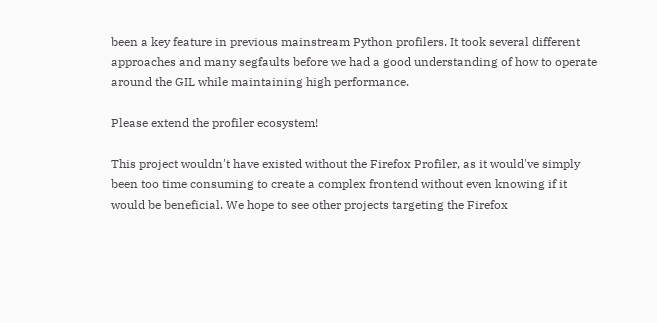been a key feature in previous mainstream Python profilers. It took several different approaches and many segfaults before we had a good understanding of how to operate around the GIL while maintaining high performance.

Please extend the profiler ecosystem!

This project wouldn't have existed without the Firefox Profiler, as it would've simply been too time consuming to create a complex frontend without even knowing if it would be beneficial. We hope to see other projects targeting the Firefox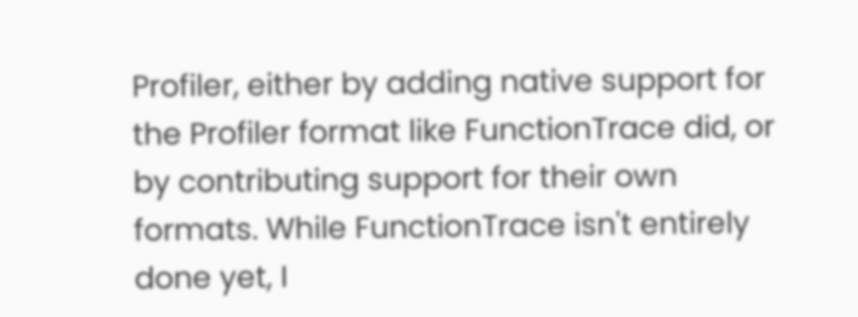Profiler, either by adding native support for the Profiler format like FunctionTrace did, or by contributing support for their own formats. While FunctionTrace isn't entirely done yet, I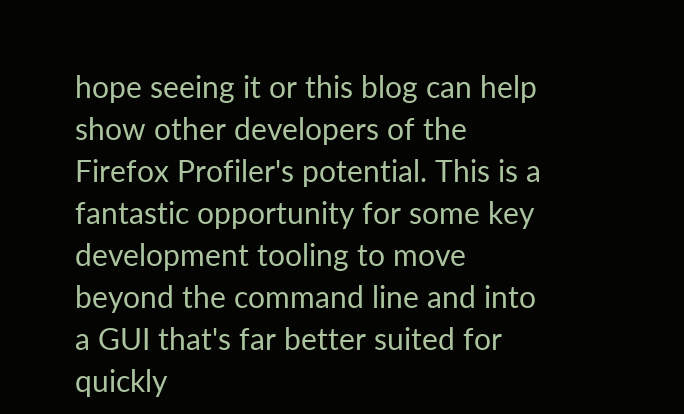hope seeing it or this blog can help show other developers of the Firefox Profiler's potential. This is a fantastic opportunity for some key development tooling to move beyond the command line and into a GUI that's far better suited for quickly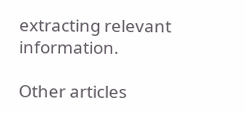extracting relevant information.

Other articles